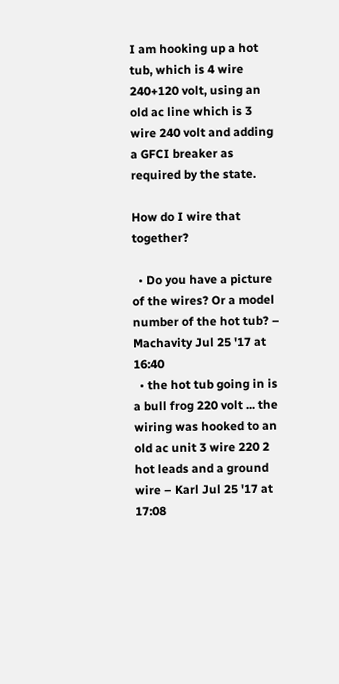I am hooking up a hot tub, which is 4 wire 240+120 volt, using an old ac line which is 3 wire 240 volt and adding a GFCI breaker as required by the state.

How do I wire that together?

  • Do you have a picture of the wires? Or a model number of the hot tub? – Machavity Jul 25 '17 at 16:40
  • the hot tub going in is a bull frog 220 volt ... the wiring was hooked to an old ac unit 3 wire 220 2 hot leads and a ground wire – Karl Jul 25 '17 at 17:08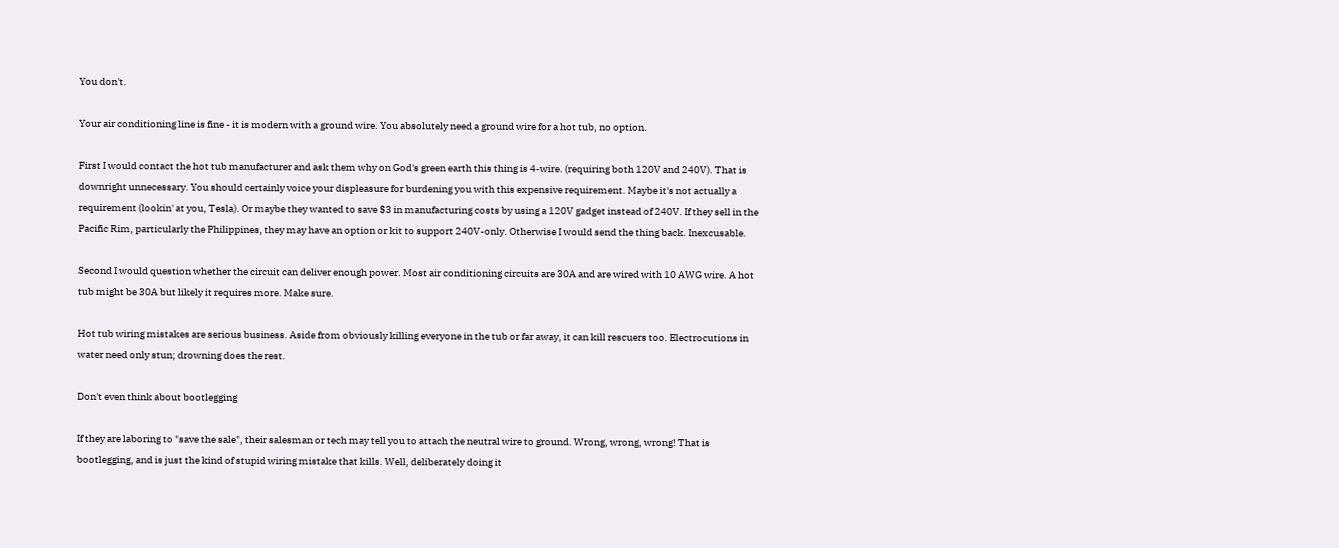You don't.

Your air conditioning line is fine - it is modern with a ground wire. You absolutely need a ground wire for a hot tub, no option.

First I would contact the hot tub manufacturer and ask them why on God's green earth this thing is 4-wire. (requiring both 120V and 240V). That is downright unnecessary. You should certainly voice your displeasure for burdening you with this expensive requirement. Maybe it's not actually a requirement (lookin' at you, Tesla). Or maybe they wanted to save $3 in manufacturing costs by using a 120V gadget instead of 240V. If they sell in the Pacific Rim, particularly the Philippines, they may have an option or kit to support 240V-only. Otherwise I would send the thing back. Inexcusable.

Second I would question whether the circuit can deliver enough power. Most air conditioning circuits are 30A and are wired with 10 AWG wire. A hot tub might be 30A but likely it requires more. Make sure.

Hot tub wiring mistakes are serious business. Aside from obviously killing everyone in the tub or far away, it can kill rescuers too. Electrocutions in water need only stun; drowning does the rest.

Don't even think about bootlegging

If they are laboring to "save the sale", their salesman or tech may tell you to attach the neutral wire to ground. Wrong, wrong, wrong! That is bootlegging, and is just the kind of stupid wiring mistake that kills. Well, deliberately doing it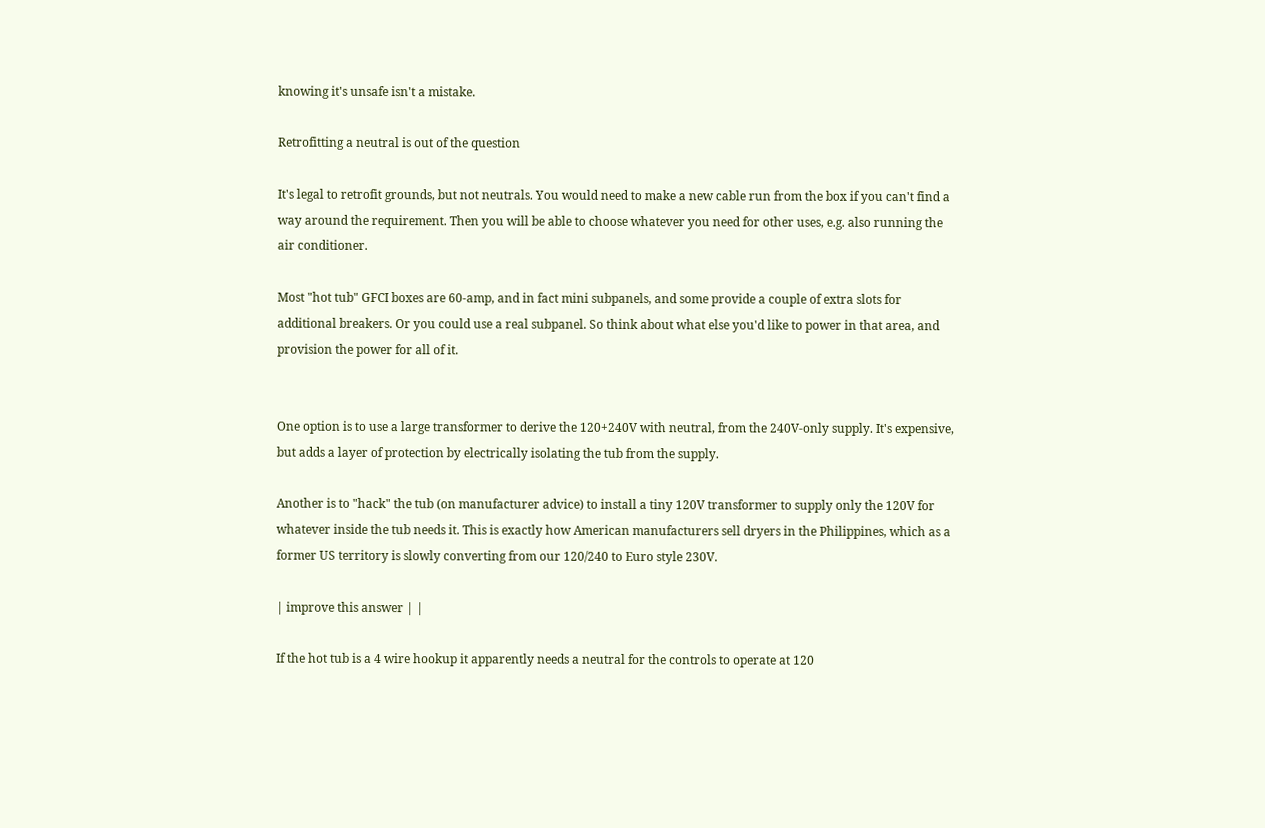knowing it's unsafe isn't a mistake.

Retrofitting a neutral is out of the question

It's legal to retrofit grounds, but not neutrals. You would need to make a new cable run from the box if you can't find a way around the requirement. Then you will be able to choose whatever you need for other uses, e.g. also running the air conditioner.

Most "hot tub" GFCI boxes are 60-amp, and in fact mini subpanels, and some provide a couple of extra slots for additional breakers. Or you could use a real subpanel. So think about what else you'd like to power in that area, and provision the power for all of it.


One option is to use a large transformer to derive the 120+240V with neutral, from the 240V-only supply. It's expensive, but adds a layer of protection by electrically isolating the tub from the supply.

Another is to "hack" the tub (on manufacturer advice) to install a tiny 120V transformer to supply only the 120V for whatever inside the tub needs it. This is exactly how American manufacturers sell dryers in the Philippines, which as a former US territory is slowly converting from our 120/240 to Euro style 230V.

| improve this answer | |

If the hot tub is a 4 wire hookup it apparently needs a neutral for the controls to operate at 120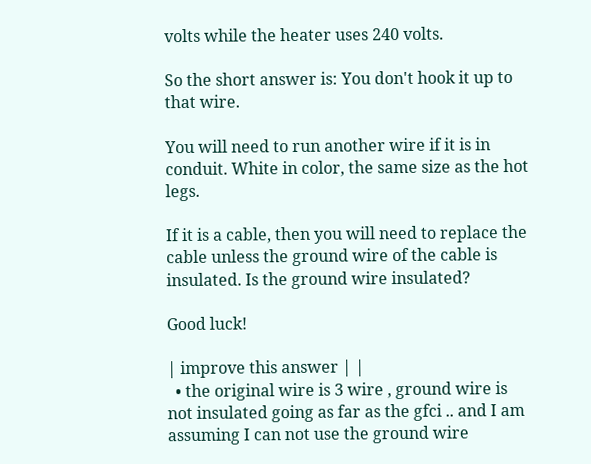volts while the heater uses 240 volts.

So the short answer is: You don't hook it up to that wire.

You will need to run another wire if it is in conduit. White in color, the same size as the hot legs.

If it is a cable, then you will need to replace the cable unless the ground wire of the cable is insulated. Is the ground wire insulated?

Good luck!

| improve this answer | |
  • the original wire is 3 wire , ground wire is not insulated going as far as the gfci .. and I am assuming I can not use the ground wire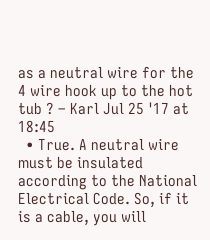as a neutral wire for the 4 wire hook up to the hot tub ? – Karl Jul 25 '17 at 18:45
  • True. A neutral wire must be insulated according to the National Electrical Code. So, if it is a cable, you will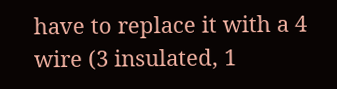have to replace it with a 4 wire (3 insulated, 1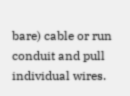bare) cable or run conduit and pull individual wires.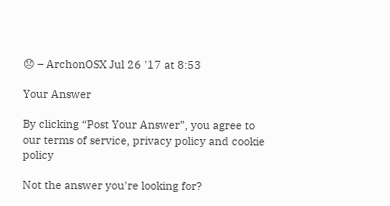😞 – ArchonOSX Jul 26 '17 at 8:53

Your Answer

By clicking “Post Your Answer”, you agree to our terms of service, privacy policy and cookie policy

Not the answer you're looking for?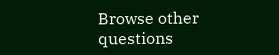Browse other questions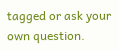tagged or ask your own question.